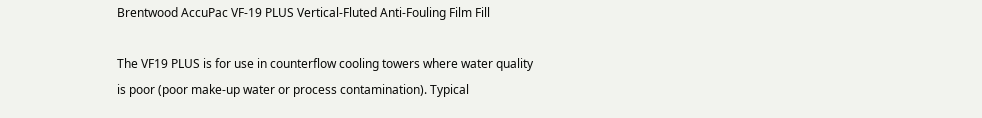Brentwood AccuPac VF-19 PLUS Vertical-Fluted Anti-Fouling Film Fill

The VF19 PLUS is for use in counterflow cooling towers where water quality is poor (poor make-up water or process contamination). Typical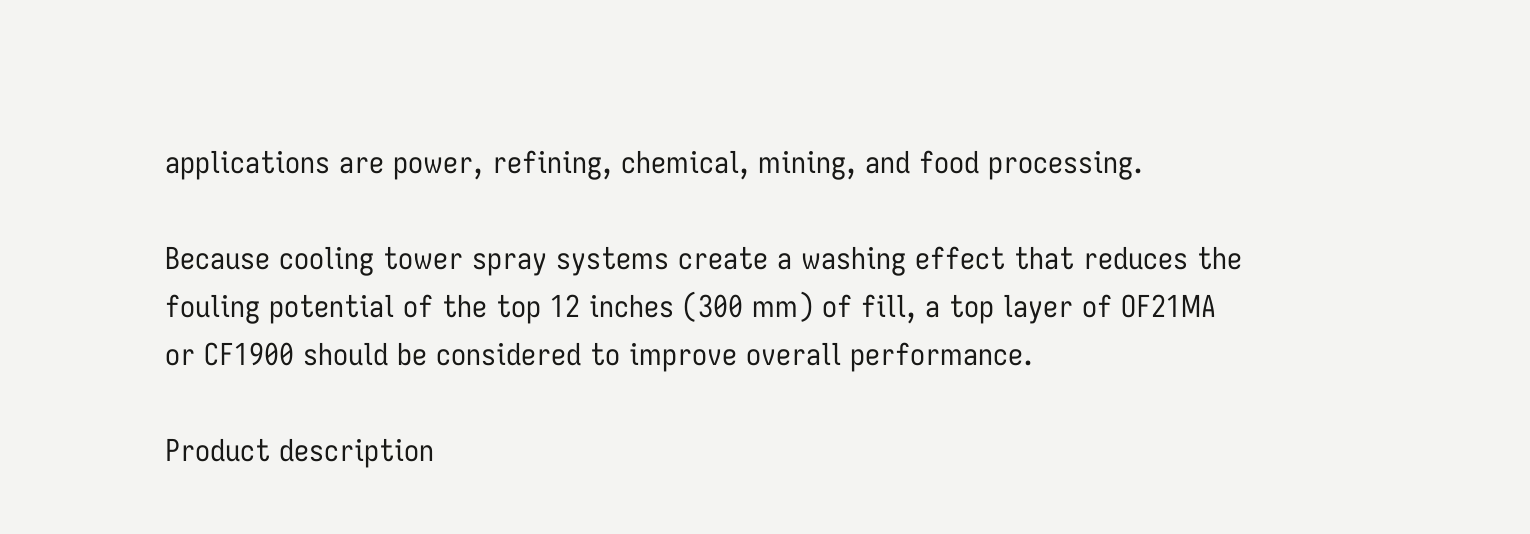applications are power, refining, chemical, mining, and food processing.

Because cooling tower spray systems create a washing effect that reduces the fouling potential of the top 12 inches (300 mm) of fill, a top layer of OF21MA or CF1900 should be considered to improve overall performance.

Product description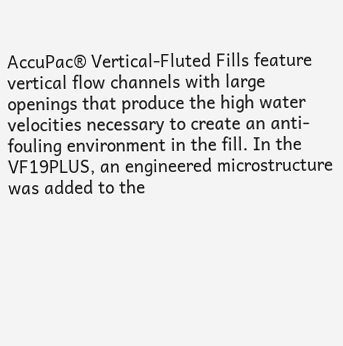AccuPac® Vertical-Fluted Fills feature vertical flow channels with large openings that produce the high water velocities necessary to create an anti-fouling environment in the fill. In the VF19PLUS, an engineered microstructure was added to the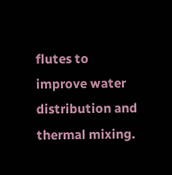flutes to improve water distribution and thermal mixing.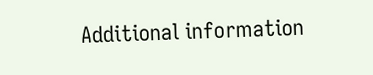Additional information